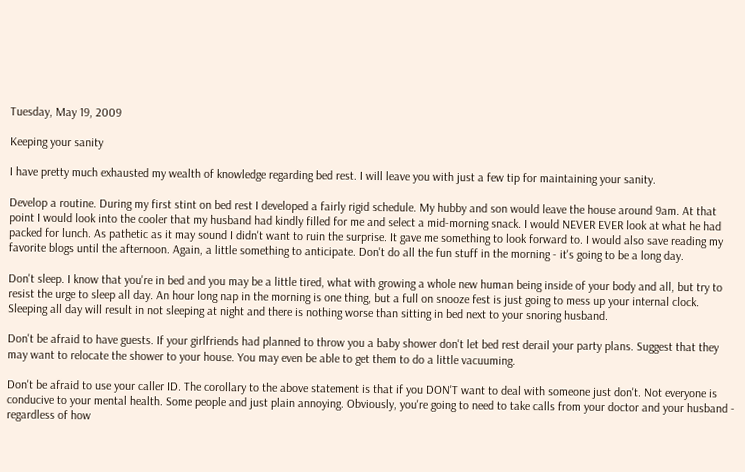Tuesday, May 19, 2009

Keeping your sanity

I have pretty much exhausted my wealth of knowledge regarding bed rest. I will leave you with just a few tip for maintaining your sanity.

Develop a routine. During my first stint on bed rest I developed a fairly rigid schedule. My hubby and son would leave the house around 9am. At that point I would look into the cooler that my husband had kindly filled for me and select a mid-morning snack. I would NEVER EVER look at what he had packed for lunch. As pathetic as it may sound I didn't want to ruin the surprise. It gave me something to look forward to. I would also save reading my favorite blogs until the afternoon. Again, a little something to anticipate. Don't do all the fun stuff in the morning - it's going to be a long day.

Don't sleep. I know that you're in bed and you may be a little tired, what with growing a whole new human being inside of your body and all, but try to resist the urge to sleep all day. An hour long nap in the morning is one thing, but a full on snooze fest is just going to mess up your internal clock. Sleeping all day will result in not sleeping at night and there is nothing worse than sitting in bed next to your snoring husband.

Don't be afraid to have guests. If your girlfriends had planned to throw you a baby shower don't let bed rest derail your party plans. Suggest that they may want to relocate the shower to your house. You may even be able to get them to do a little vacuuming.

Don't be afraid to use your caller ID. The corollary to the above statement is that if you DON'T want to deal with someone just don't. Not everyone is conducive to your mental health. Some people and just plain annoying. Obviously, you're going to need to take calls from your doctor and your husband - regardless of how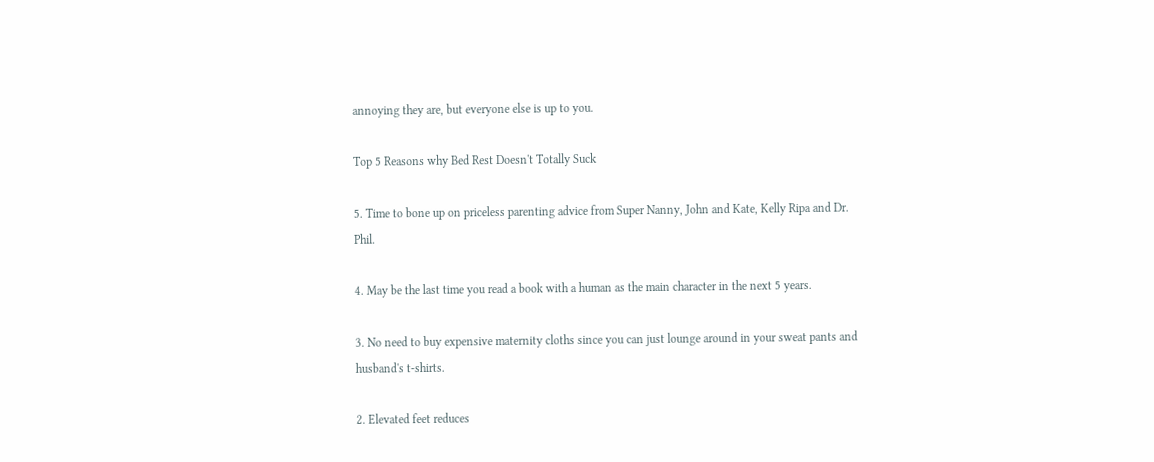annoying they are, but everyone else is up to you.

Top 5 Reasons why Bed Rest Doesn't Totally Suck

5. Time to bone up on priceless parenting advice from Super Nanny, John and Kate, Kelly Ripa and Dr. Phil.

4. May be the last time you read a book with a human as the main character in the next 5 years.

3. No need to buy expensive maternity cloths since you can just lounge around in your sweat pants and husband's t-shirts.

2. Elevated feet reduces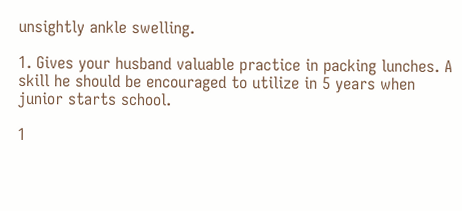unsightly ankle swelling.

1. Gives your husband valuable practice in packing lunches. A skill he should be encouraged to utilize in 5 years when junior starts school.

1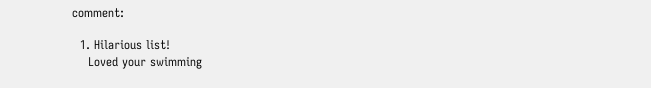comment:

  1. Hilarious list!
    Loved your swimming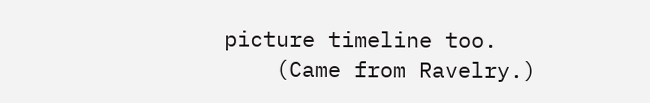picture timeline too.
    (Came from Ravelry.)